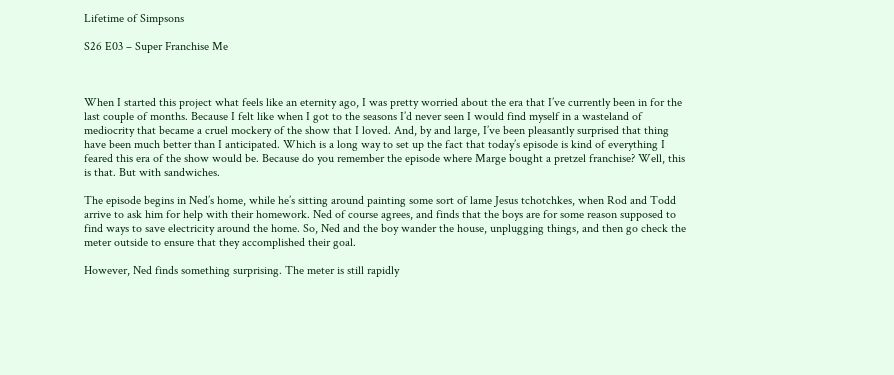Lifetime of Simpsons

S26 E03 – Super Franchise Me



When I started this project what feels like an eternity ago, I was pretty worried about the era that I’ve currently been in for the last couple of months. Because I felt like when I got to the seasons I’d never seen I would find myself in a wasteland of mediocrity that became a cruel mockery of the show that I loved. And, by and large, I’ve been pleasantly surprised that thing have been much better than I anticipated. Which is a long way to set up the fact that today’s episode is kind of everything I feared this era of the show would be. Because do you remember the episode where Marge bought a pretzel franchise? Well, this is that. But with sandwiches.

The episode begins in Ned’s home, while he’s sitting around painting some sort of lame Jesus tchotchkes, when Rod and Todd arrive to ask him for help with their homework. Ned of course agrees, and finds that the boys are for some reason supposed to find ways to save electricity around the home. So, Ned and the boy wander the house, unplugging things, and then go check the meter outside to ensure that they accomplished their goal.

However, Ned finds something surprising. The meter is still rapidly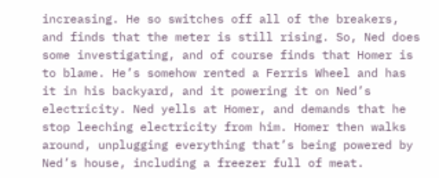increasing. He so switches off all of the breakers, and finds that the meter is still rising. So, Ned does some investigating, and of course finds that Homer is to blame. He’s somehow rented a Ferris Wheel and has it in his backyard, and it powering it on Ned’s electricity. Ned yells at Homer, and demands that he stop leeching electricity from him. Homer then walks around, unplugging everything that’s being powered by Ned’s house, including a freezer full of meat.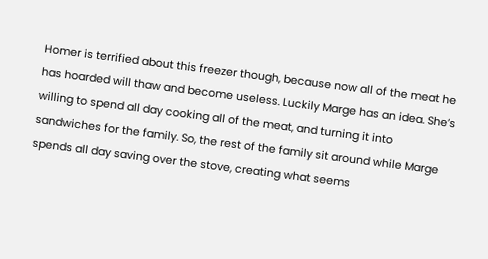Homer is terrified about this freezer though, because now all of the meat he has hoarded will thaw and become useless. Luckily Marge has an idea. She’s willing to spend all day cooking all of the meat, and turning it into sandwiches for the family. So, the rest of the family sit around while Marge spends all day saving over the stove, creating what seems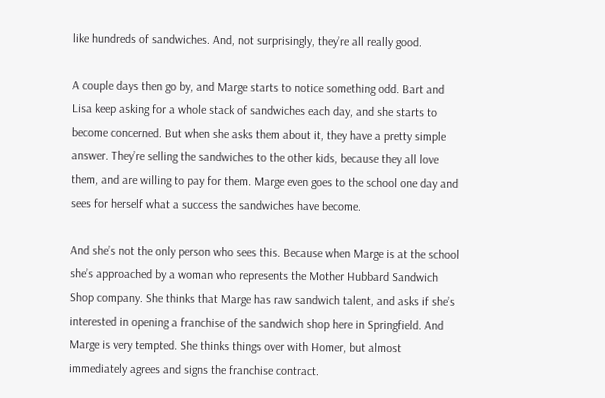like hundreds of sandwiches. And, not surprisingly, they’re all really good.

A couple days then go by, and Marge starts to notice something odd. Bart and Lisa keep asking for a whole stack of sandwiches each day, and she starts to become concerned. But when she asks them about it, they have a pretty simple answer. They’re selling the sandwiches to the other kids, because they all love them, and are willing to pay for them. Marge even goes to the school one day and sees for herself what a success the sandwiches have become.

And she’s not the only person who sees this. Because when Marge is at the school she’s approached by a woman who represents the Mother Hubbard Sandwich Shop company. She thinks that Marge has raw sandwich talent, and asks if she’s interested in opening a franchise of the sandwich shop here in Springfield. And Marge is very tempted. She thinks things over with Homer, but almost immediately agrees and signs the franchise contract.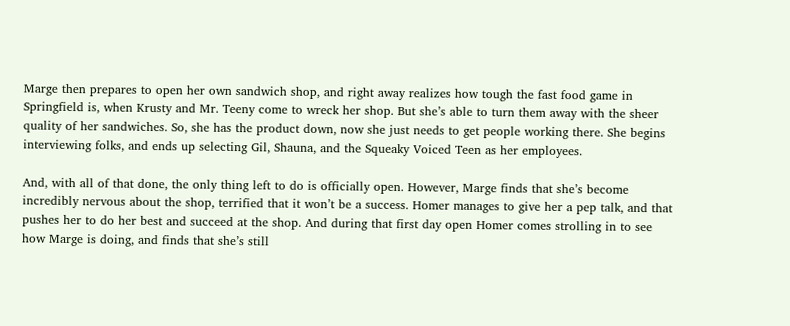Marge then prepares to open her own sandwich shop, and right away realizes how tough the fast food game in Springfield is, when Krusty and Mr. Teeny come to wreck her shop. But she’s able to turn them away with the sheer quality of her sandwiches. So, she has the product down, now she just needs to get people working there. She begins interviewing folks, and ends up selecting Gil, Shauna, and the Squeaky Voiced Teen as her employees.

And, with all of that done, the only thing left to do is officially open. However, Marge finds that she’s become incredibly nervous about the shop, terrified that it won’t be a success. Homer manages to give her a pep talk, and that pushes her to do her best and succeed at the shop. And during that first day open Homer comes strolling in to see how Marge is doing, and finds that she’s still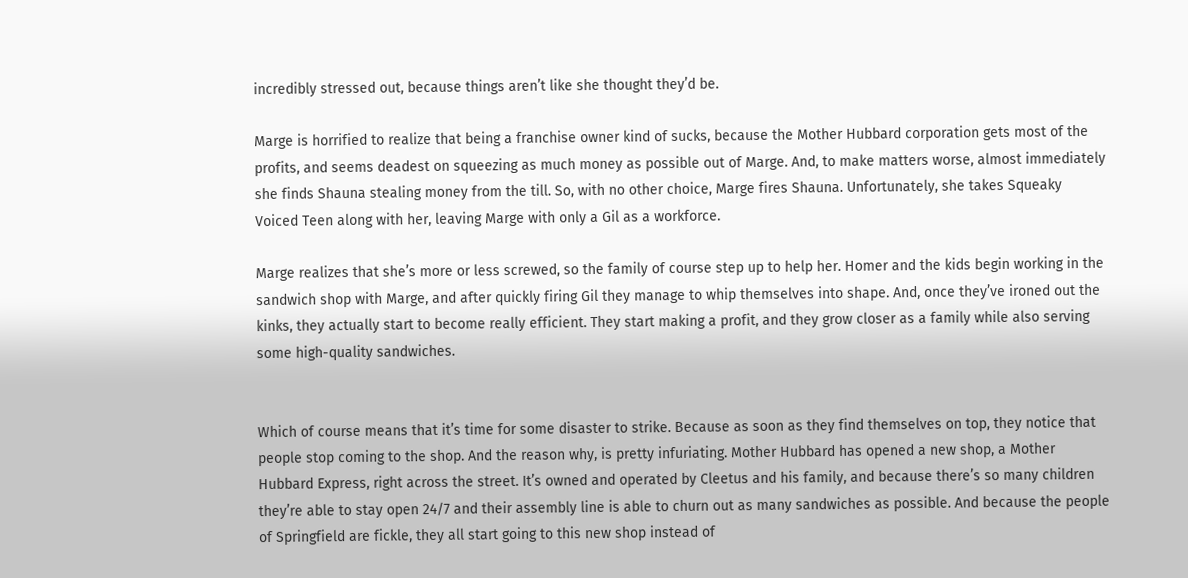incredibly stressed out, because things aren’t like she thought they’d be.

Marge is horrified to realize that being a franchise owner kind of sucks, because the Mother Hubbard corporation gets most of the profits, and seems deadest on squeezing as much money as possible out of Marge. And, to make matters worse, almost immediately she finds Shauna stealing money from the till. So, with no other choice, Marge fires Shauna. Unfortunately, she takes Squeaky Voiced Teen along with her, leaving Marge with only a Gil as a workforce.

Marge realizes that she’s more or less screwed, so the family of course step up to help her. Homer and the kids begin working in the sandwich shop with Marge, and after quickly firing Gil they manage to whip themselves into shape. And, once they’ve ironed out the kinks, they actually start to become really efficient. They start making a profit, and they grow closer as a family while also serving some high-quality sandwiches.


Which of course means that it’s time for some disaster to strike. Because as soon as they find themselves on top, they notice that people stop coming to the shop. And the reason why, is pretty infuriating. Mother Hubbard has opened a new shop, a Mother Hubbard Express, right across the street. It’s owned and operated by Cleetus and his family, and because there’s so many children they’re able to stay open 24/7 and their assembly line is able to churn out as many sandwiches as possible. And because the people of Springfield are fickle, they all start going to this new shop instead of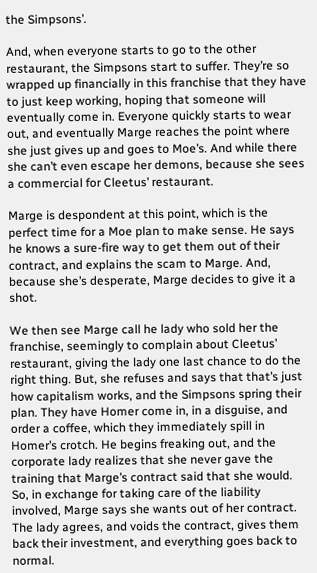the Simpsons’.

And, when everyone starts to go to the other restaurant, the Simpsons start to suffer. They’re so wrapped up financially in this franchise that they have to just keep working, hoping that someone will eventually come in. Everyone quickly starts to wear out, and eventually Marge reaches the point where she just gives up and goes to Moe’s. And while there she can’t even escape her demons, because she sees a commercial for Cleetus’ restaurant.

Marge is despondent at this point, which is the perfect time for a Moe plan to make sense. He says he knows a sure-fire way to get them out of their contract, and explains the scam to Marge. And, because she’s desperate, Marge decides to give it a shot.

We then see Marge call he lady who sold her the franchise, seemingly to complain about Cleetus’ restaurant, giving the lady one last chance to do the right thing. But, she refuses and says that that’s just how capitalism works, and the Simpsons spring their plan. They have Homer come in, in a disguise, and order a coffee, which they immediately spill in Homer’s crotch. He begins freaking out, and the corporate lady realizes that she never gave the training that Marge’s contract said that she would. So, in exchange for taking care of the liability involved, Marge says she wants out of her contract. The lady agrees, and voids the contract, gives them back their investment, and everything goes back to normal.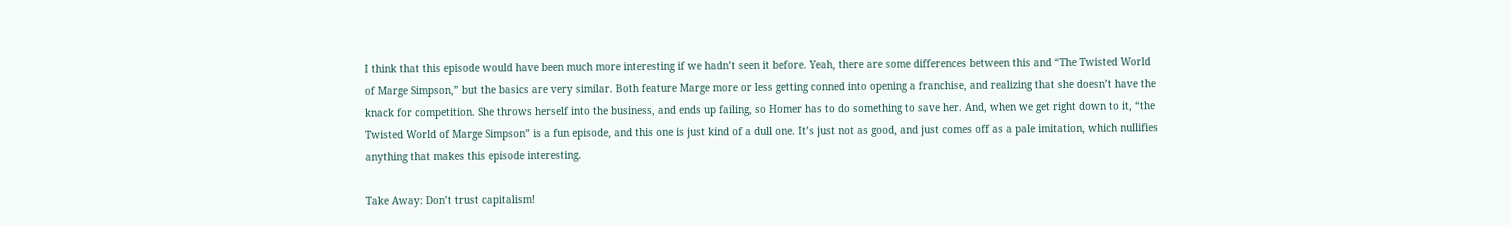I think that this episode would have been much more interesting if we hadn’t seen it before. Yeah, there are some differences between this and “The Twisted World of Marge Simpson,” but the basics are very similar. Both feature Marge more or less getting conned into opening a franchise, and realizing that she doesn’t have the knack for competition. She throws herself into the business, and ends up failing, so Homer has to do something to save her. And, when we get right down to it, “the Twisted World of Marge Simpson” is a fun episode, and this one is just kind of a dull one. It’s just not as good, and just comes off as a pale imitation, which nullifies anything that makes this episode interesting.

Take Away: Don’t trust capitalism!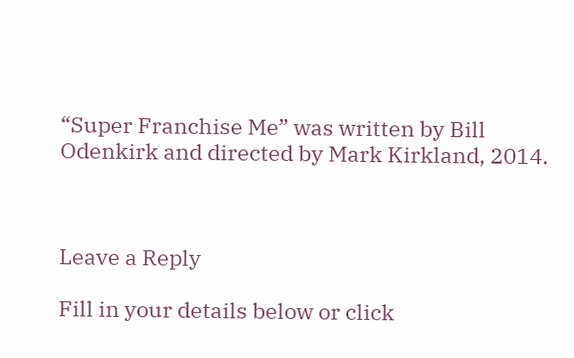“Super Franchise Me” was written by Bill Odenkirk and directed by Mark Kirkland, 2014.



Leave a Reply

Fill in your details below or click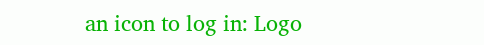an icon to log in: Logo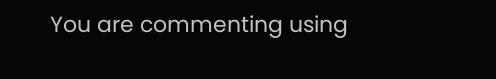You are commenting using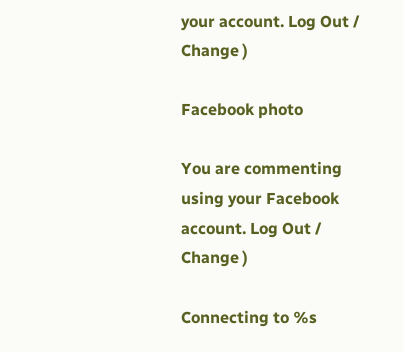your account. Log Out /  Change )

Facebook photo

You are commenting using your Facebook account. Log Out /  Change )

Connecting to %s